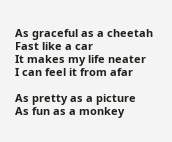As graceful as a cheetah
Fast like a car
It makes my life neater
I can feel it from afar

As pretty as a picture
As fun as a monkey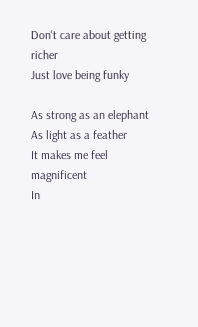Don't care about getting richer
Just love being funky

As strong as an elephant
As light as a feather
It makes me feel magnificent
In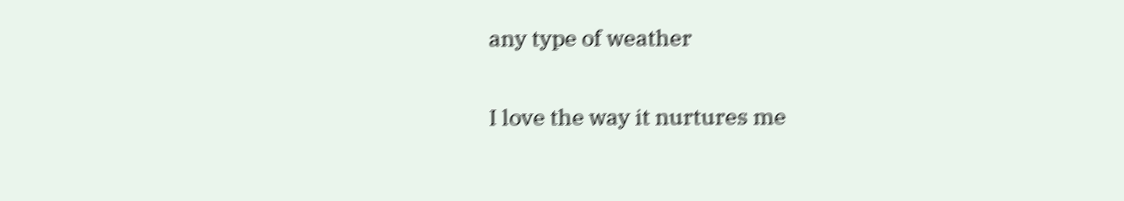any type of weather

I love the way it nurtures me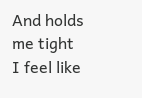And holds me tight
I feel like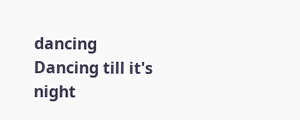dancing
Dancing till it's night